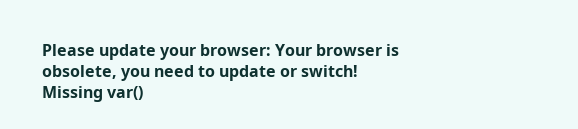Please update your browser: Your browser is obsolete, you need to update or switch! Missing var()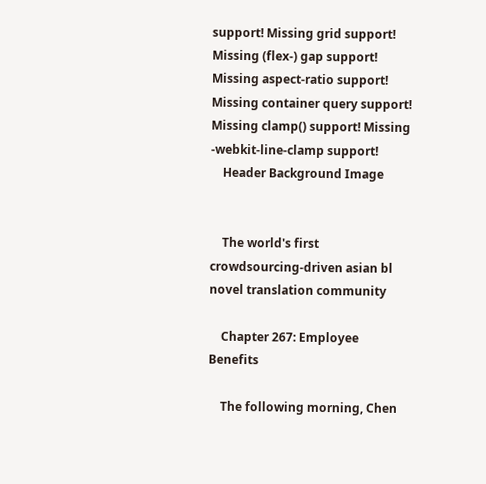support! Missing grid support! Missing (flex-) gap support! Missing aspect-ratio support! Missing container query support! Missing clamp() support! Missing -webkit-line-clamp support!
    Header Background Image


    The world's first crowdsourcing-driven asian bl novel translation community

    Chapter 267: Employee Benefits

    The following morning, Chen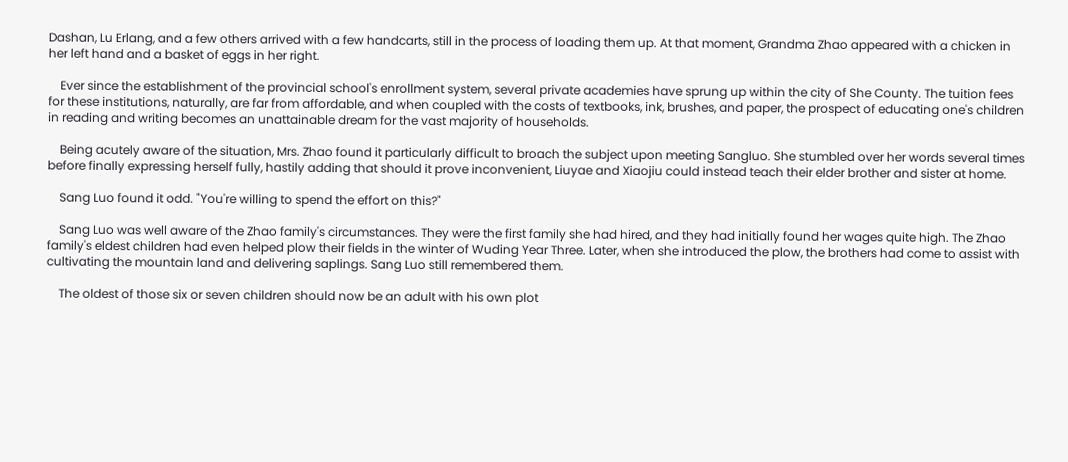Dashan, Lu Erlang, and a few others arrived with a few handcarts, still in the process of loading them up. At that moment, Grandma Zhao appeared with a chicken in her left hand and a basket of eggs in her right.

    Ever since the establishment of the provincial school's enrollment system, several private academies have sprung up within the city of She County. The tuition fees for these institutions, naturally, are far from affordable, and when coupled with the costs of textbooks, ink, brushes, and paper, the prospect of educating one's children in reading and writing becomes an unattainable dream for the vast majority of households.

    Being acutely aware of the situation, Mrs. Zhao found it particularly difficult to broach the subject upon meeting Sangluo. She stumbled over her words several times before finally expressing herself fully, hastily adding that should it prove inconvenient, Liuyae and Xiaojiu could instead teach their elder brother and sister at home.

    Sang Luo found it odd. "You're willing to spend the effort on this?"

    Sang Luo was well aware of the Zhao family's circumstances. They were the first family she had hired, and they had initially found her wages quite high. The Zhao family's eldest children had even helped plow their fields in the winter of Wuding Year Three. Later, when she introduced the plow, the brothers had come to assist with cultivating the mountain land and delivering saplings. Sang Luo still remembered them.

    The oldest of those six or seven children should now be an adult with his own plot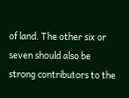of land. The other six or seven should also be strong contributors to the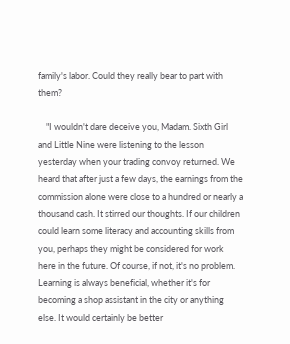family's labor. Could they really bear to part with them?

    "I wouldn't dare deceive you, Madam. Sixth Girl and Little Nine were listening to the lesson yesterday when your trading convoy returned. We heard that after just a few days, the earnings from the commission alone were close to a hundred or nearly a thousand cash. It stirred our thoughts. If our children could learn some literacy and accounting skills from you, perhaps they might be considered for work here in the future. Of course, if not, it's no problem. Learning is always beneficial, whether it's for becoming a shop assistant in the city or anything else. It would certainly be better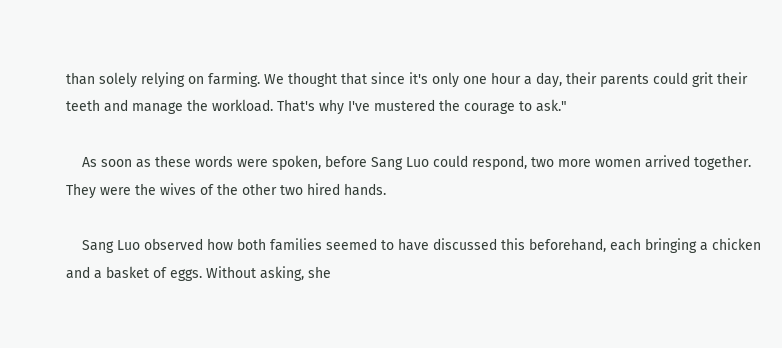than solely relying on farming. We thought that since it's only one hour a day, their parents could grit their teeth and manage the workload. That's why I've mustered the courage to ask."

    As soon as these words were spoken, before Sang Luo could respond, two more women arrived together. They were the wives of the other two hired hands.

    Sang Luo observed how both families seemed to have discussed this beforehand, each bringing a chicken and a basket of eggs. Without asking, she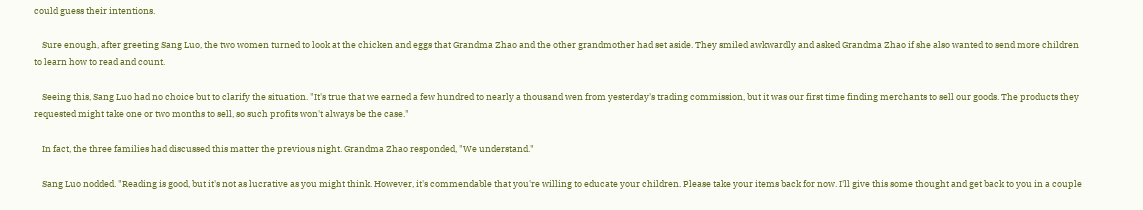could guess their intentions.

    Sure enough, after greeting Sang Luo, the two women turned to look at the chicken and eggs that Grandma Zhao and the other grandmother had set aside. They smiled awkwardly and asked Grandma Zhao if she also wanted to send more children to learn how to read and count.

    Seeing this, Sang Luo had no choice but to clarify the situation. "It's true that we earned a few hundred to nearly a thousand wen from yesterday's trading commission, but it was our first time finding merchants to sell our goods. The products they requested might take one or two months to sell, so such profits won't always be the case."

    In fact, the three families had discussed this matter the previous night. Grandma Zhao responded, "We understand."

    Sang Luo nodded. "Reading is good, but it's not as lucrative as you might think. However, it's commendable that you're willing to educate your children. Please take your items back for now. I'll give this some thought and get back to you in a couple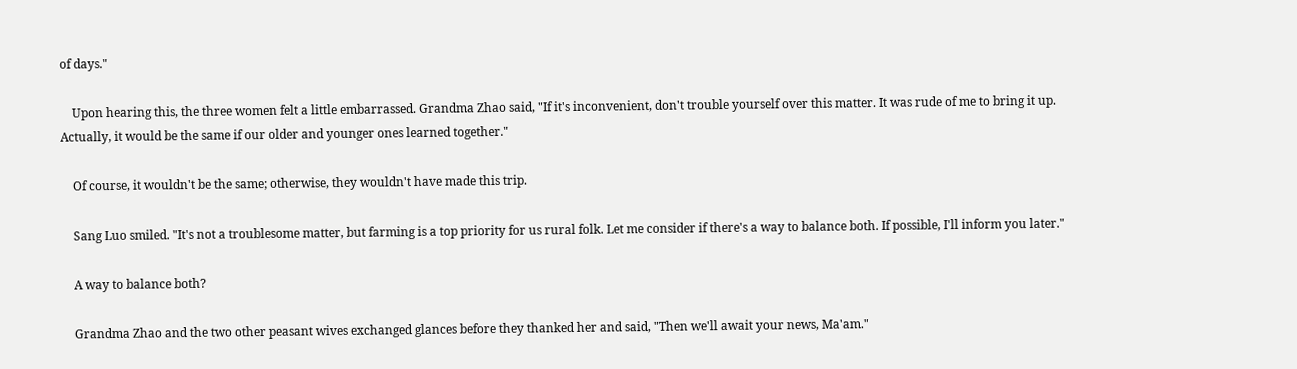of days."

    Upon hearing this, the three women felt a little embarrassed. Grandma Zhao said, "If it's inconvenient, don't trouble yourself over this matter. It was rude of me to bring it up. Actually, it would be the same if our older and younger ones learned together."

    Of course, it wouldn't be the same; otherwise, they wouldn't have made this trip.

    Sang Luo smiled. "It's not a troublesome matter, but farming is a top priority for us rural folk. Let me consider if there's a way to balance both. If possible, I'll inform you later."

    A way to balance both?

    Grandma Zhao and the two other peasant wives exchanged glances before they thanked her and said, "Then we'll await your news, Ma'am."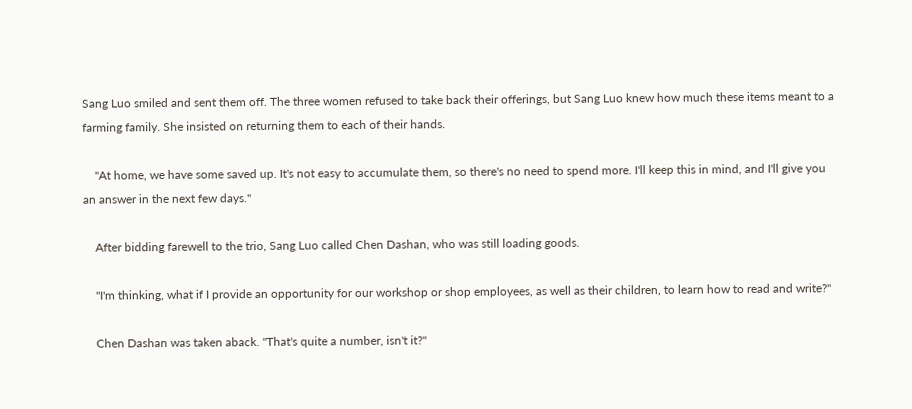Sang Luo smiled and sent them off. The three women refused to take back their offerings, but Sang Luo knew how much these items meant to a farming family. She insisted on returning them to each of their hands.

    "At home, we have some saved up. It's not easy to accumulate them, so there's no need to spend more. I'll keep this in mind, and I'll give you an answer in the next few days."

    After bidding farewell to the trio, Sang Luo called Chen Dashan, who was still loading goods.

    "I'm thinking, what if I provide an opportunity for our workshop or shop employees, as well as their children, to learn how to read and write?"

    Chen Dashan was taken aback. "That's quite a number, isn't it?"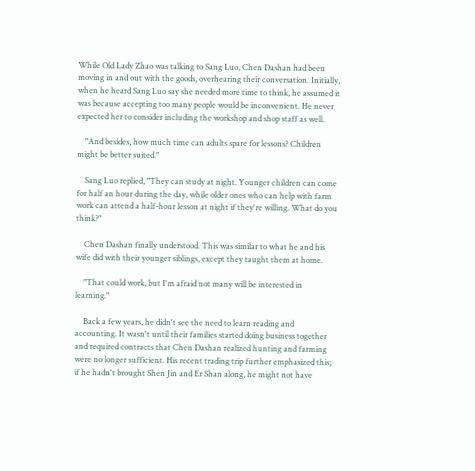While Old Lady Zhao was talking to Sang Luo, Chen Dashan had been moving in and out with the goods, overhearing their conversation. Initially, when he heard Sang Luo say she needed more time to think, he assumed it was because accepting too many people would be inconvenient. He never expected her to consider including the workshop and shop staff as well.

    "And besides, how much time can adults spare for lessons? Children might be better suited."

    Sang Luo replied, "They can study at night. Younger children can come for half an hour during the day, while older ones who can help with farm work can attend a half-hour lesson at night if they're willing. What do you think?"

    Chen Dashan finally understood. This was similar to what he and his wife did with their younger siblings, except they taught them at home.

    "That could work, but I'm afraid not many will be interested in learning."

    Back a few years, he didn't see the need to learn reading and accounting. It wasn't until their families started doing business together and required contracts that Chen Dashan realized hunting and farming were no longer sufficient. His recent trading trip further emphasized this; if he hadn't brought Shen Jin and Er Shan along, he might not have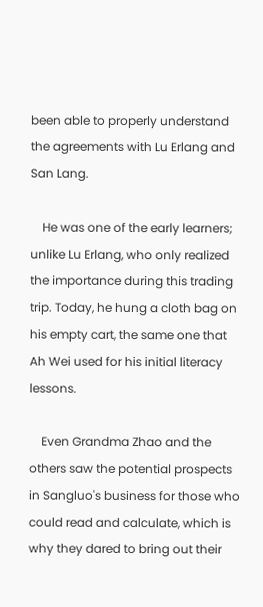been able to properly understand the agreements with Lu Erlang and San Lang.

    He was one of the early learners; unlike Lu Erlang, who only realized the importance during this trading trip. Today, he hung a cloth bag on his empty cart, the same one that Ah Wei used for his initial literacy lessons.

    Even Grandma Zhao and the others saw the potential prospects in Sangluo's business for those who could read and calculate, which is why they dared to bring out their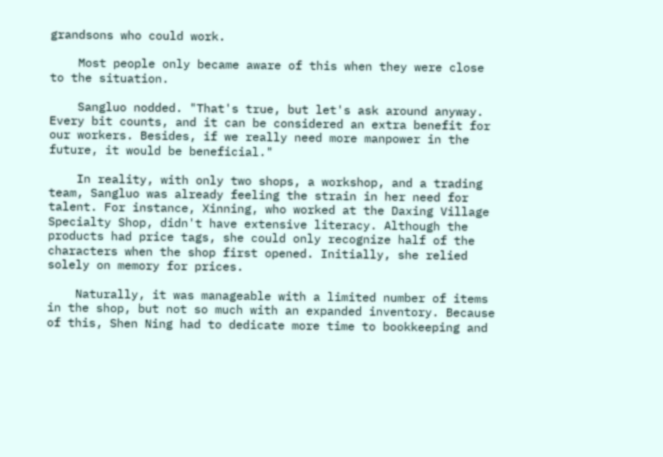grandsons who could work.

    Most people only became aware of this when they were close to the situation.

    Sangluo nodded. "That's true, but let's ask around anyway. Every bit counts, and it can be considered an extra benefit for our workers. Besides, if we really need more manpower in the future, it would be beneficial."

    In reality, with only two shops, a workshop, and a trading team, Sangluo was already feeling the strain in her need for talent. For instance, Xinning, who worked at the Daxing Village Specialty Shop, didn't have extensive literacy. Although the products had price tags, she could only recognize half of the characters when the shop first opened. Initially, she relied solely on memory for prices.

    Naturally, it was manageable with a limited number of items in the shop, but not so much with an expanded inventory. Because of this, Shen Ning had to dedicate more time to bookkeeping and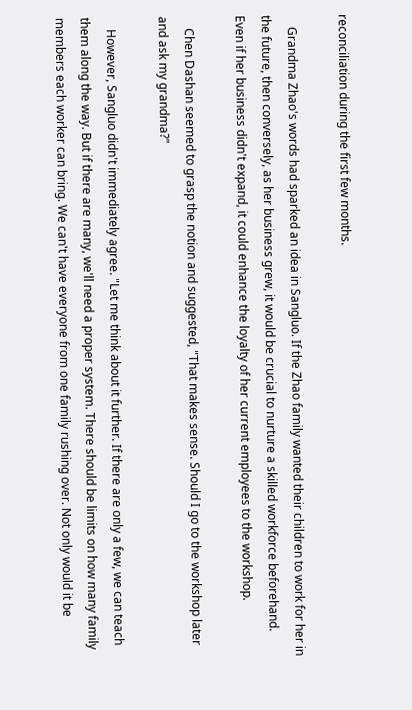reconciliation during the first few months.

    Grandma Zhao's words had sparked an idea in Sangluo. If the Zhao family wanted their children to work for her in the future, then conversely, as her business grew, it would be crucial to nurture a skilled workforce beforehand. Even if her business didn't expand, it could enhance the loyalty of her current employees to the workshop.

    Chen Dashan seemed to grasp the notion and suggested, "That makes sense. Should I go to the workshop later and ask my grandma?"

    However, Sangluo didn't immediately agree. "Let me think about it further. If there are only a few, we can teach them along the way. But if there are many, we'll need a proper system. There should be limits on how many family members each worker can bring. We can't have everyone from one family rushing over. Not only would it be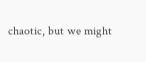chaotic, but we might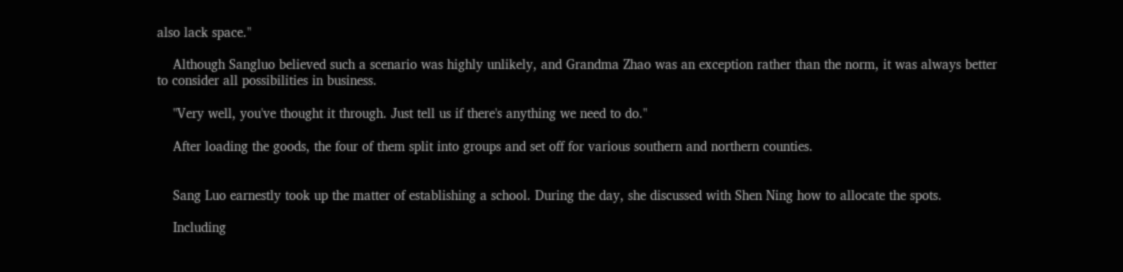also lack space."

    Although Sangluo believed such a scenario was highly unlikely, and Grandma Zhao was an exception rather than the norm, it was always better to consider all possibilities in business.

    "Very well, you've thought it through. Just tell us if there's anything we need to do."

    After loading the goods, the four of them split into groups and set off for various southern and northern counties.


    Sang Luo earnestly took up the matter of establishing a school. During the day, she discussed with Shen Ning how to allocate the spots.

    Including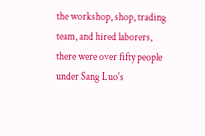the workshop, shop, trading team, and hired laborers, there were over fifty people under Sang Luo's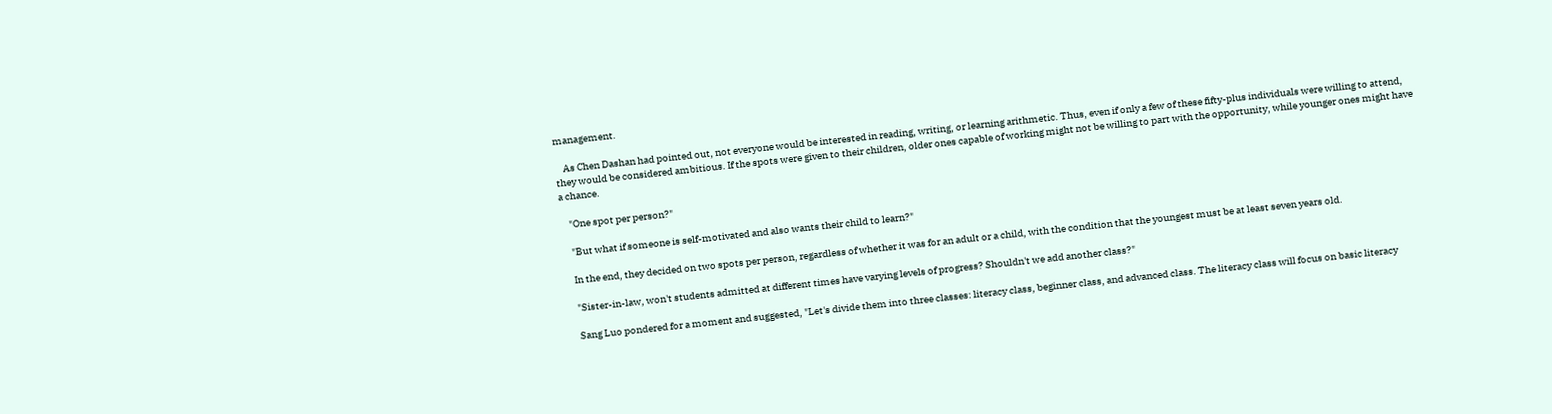management.

    As Chen Dashan had pointed out, not everyone would be interested in reading, writing, or learning arithmetic. Thus, even if only a few of these fifty-plus individuals were willing to attend, they would be considered ambitious. If the spots were given to their children, older ones capable of working might not be willing to part with the opportunity, while younger ones might have a chance.

    "One spot per person?"

    "But what if someone is self-motivated and also wants their child to learn?"

    In the end, they decided on two spots per person, regardless of whether it was for an adult or a child, with the condition that the youngest must be at least seven years old.

    "Sister-in-law, won't students admitted at different times have varying levels of progress? Shouldn't we add another class?"

    Sang Luo pondered for a moment and suggested, "Let's divide them into three classes: literacy class, beginner class, and advanced class. The literacy class will focus on basic literacy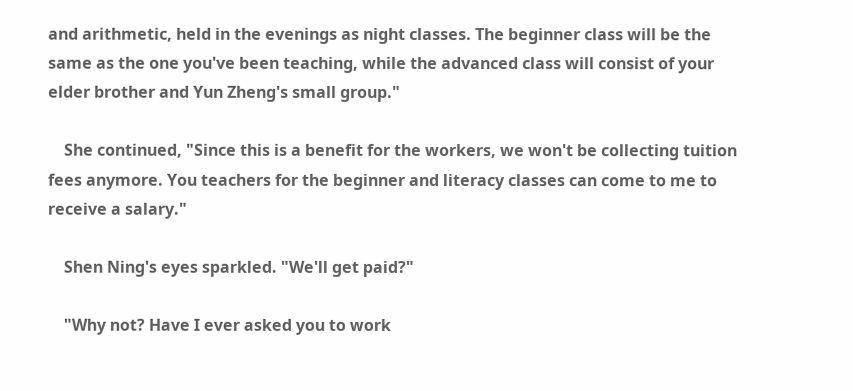and arithmetic, held in the evenings as night classes. The beginner class will be the same as the one you've been teaching, while the advanced class will consist of your elder brother and Yun Zheng's small group."

    She continued, "Since this is a benefit for the workers, we won't be collecting tuition fees anymore. You teachers for the beginner and literacy classes can come to me to receive a salary."

    Shen Ning's eyes sparkled. "We'll get paid?"

    "Why not? Have I ever asked you to work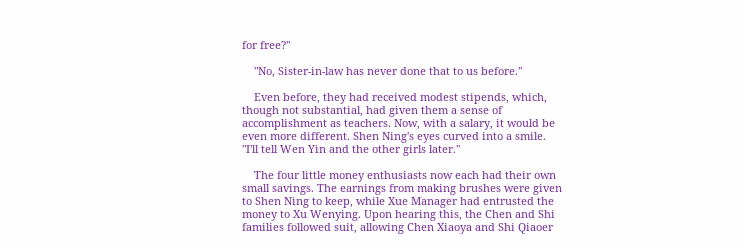for free?"

    "No, Sister-in-law has never done that to us before."

    Even before, they had received modest stipends, which, though not substantial, had given them a sense of accomplishment as teachers. Now, with a salary, it would be even more different. Shen Ning's eyes curved into a smile. "I'll tell Wen Yin and the other girls later."

    The four little money enthusiasts now each had their own small savings. The earnings from making brushes were given to Shen Ning to keep, while Xue Manager had entrusted the money to Xu Wenying. Upon hearing this, the Chen and Shi families followed suit, allowing Chen Xiaoya and Shi Qiaoer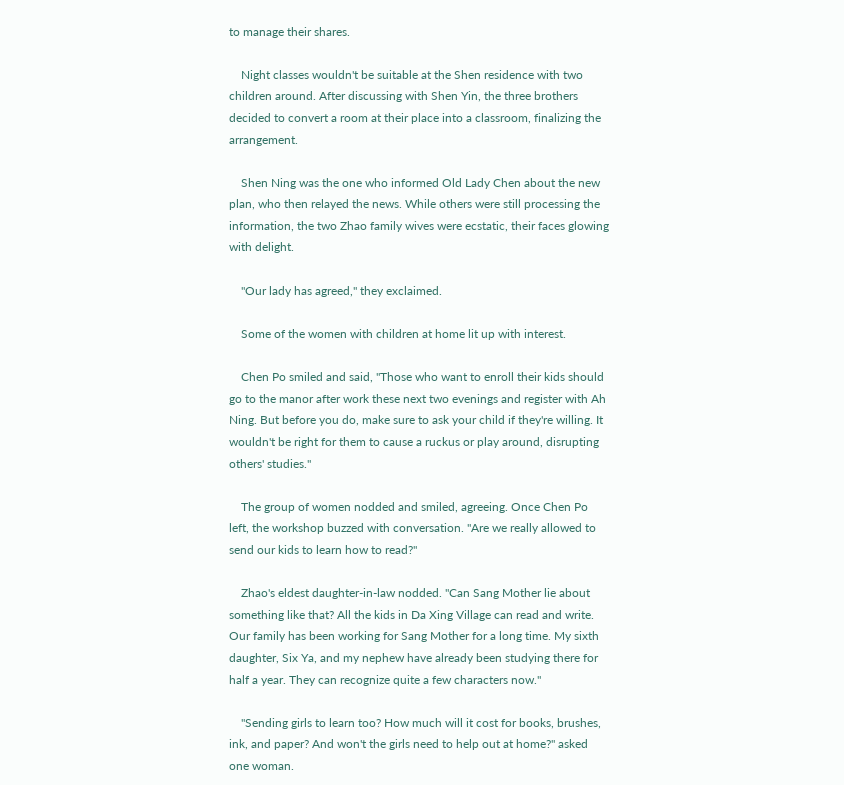to manage their shares.

    Night classes wouldn't be suitable at the Shen residence with two children around. After discussing with Shen Yin, the three brothers decided to convert a room at their place into a classroom, finalizing the arrangement.

    Shen Ning was the one who informed Old Lady Chen about the new plan, who then relayed the news. While others were still processing the information, the two Zhao family wives were ecstatic, their faces glowing with delight.

    "Our lady has agreed," they exclaimed.

    Some of the women with children at home lit up with interest.

    Chen Po smiled and said, "Those who want to enroll their kids should go to the manor after work these next two evenings and register with Ah Ning. But before you do, make sure to ask your child if they're willing. It wouldn't be right for them to cause a ruckus or play around, disrupting others' studies."

    The group of women nodded and smiled, agreeing. Once Chen Po left, the workshop buzzed with conversation. "Are we really allowed to send our kids to learn how to read?"

    Zhao's eldest daughter-in-law nodded. "Can Sang Mother lie about something like that? All the kids in Da Xing Village can read and write. Our family has been working for Sang Mother for a long time. My sixth daughter, Six Ya, and my nephew have already been studying there for half a year. They can recognize quite a few characters now."

    "Sending girls to learn too? How much will it cost for books, brushes, ink, and paper? And won't the girls need to help out at home?" asked one woman.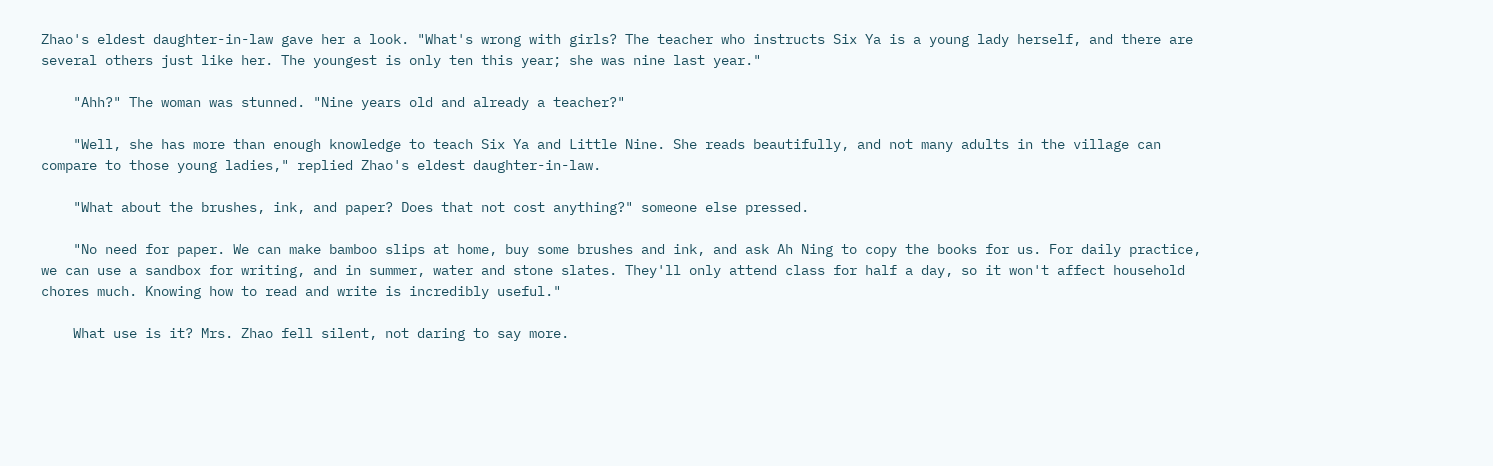Zhao's eldest daughter-in-law gave her a look. "What's wrong with girls? The teacher who instructs Six Ya is a young lady herself, and there are several others just like her. The youngest is only ten this year; she was nine last year."

    "Ahh?" The woman was stunned. "Nine years old and already a teacher?"

    "Well, she has more than enough knowledge to teach Six Ya and Little Nine. She reads beautifully, and not many adults in the village can compare to those young ladies," replied Zhao's eldest daughter-in-law.

    "What about the brushes, ink, and paper? Does that not cost anything?" someone else pressed.

    "No need for paper. We can make bamboo slips at home, buy some brushes and ink, and ask Ah Ning to copy the books for us. For daily practice, we can use a sandbox for writing, and in summer, water and stone slates. They'll only attend class for half a day, so it won't affect household chores much. Knowing how to read and write is incredibly useful."

    What use is it? Mrs. Zhao fell silent, not daring to say more.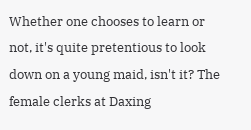Whether one chooses to learn or not, it's quite pretentious to look down on a young maid, isn't it? The female clerks at Daxing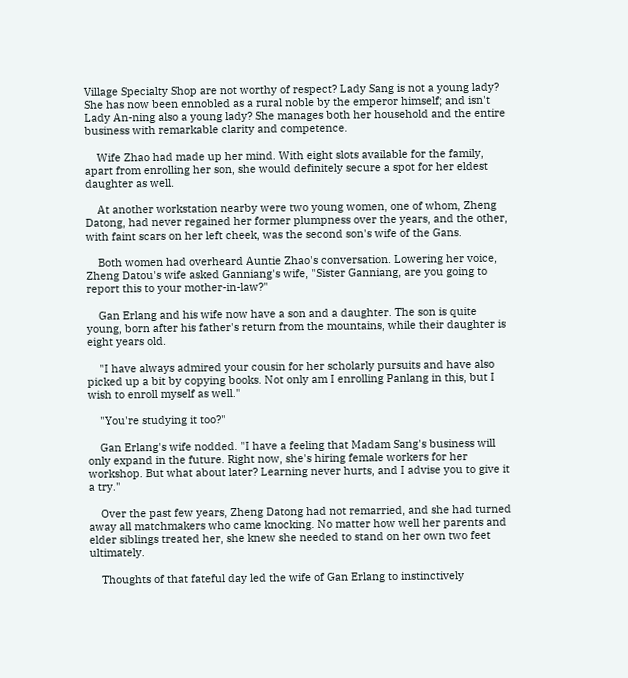Village Specialty Shop are not worthy of respect? Lady Sang is not a young lady? She has now been ennobled as a rural noble by the emperor himself; and isn't Lady An-ning also a young lady? She manages both her household and the entire business with remarkable clarity and competence.

    Wife Zhao had made up her mind. With eight slots available for the family, apart from enrolling her son, she would definitely secure a spot for her eldest daughter as well.

    At another workstation nearby were two young women, one of whom, Zheng Datong, had never regained her former plumpness over the years, and the other, with faint scars on her left cheek, was the second son's wife of the Gans.

    Both women had overheard Auntie Zhao's conversation. Lowering her voice, Zheng Datou's wife asked Ganniang's wife, "Sister Ganniang, are you going to report this to your mother-in-law?"

    Gan Erlang and his wife now have a son and a daughter. The son is quite young, born after his father's return from the mountains, while their daughter is eight years old.

    "I have always admired your cousin for her scholarly pursuits and have also picked up a bit by copying books. Not only am I enrolling Panlang in this, but I wish to enroll myself as well."

    "You're studying it too?"

    Gan Erlang's wife nodded. "I have a feeling that Madam Sang's business will only expand in the future. Right now, she's hiring female workers for her workshop. But what about later? Learning never hurts, and I advise you to give it a try."

    Over the past few years, Zheng Datong had not remarried, and she had turned away all matchmakers who came knocking. No matter how well her parents and elder siblings treated her, she knew she needed to stand on her own two feet ultimately.

    Thoughts of that fateful day led the wife of Gan Erlang to instinctively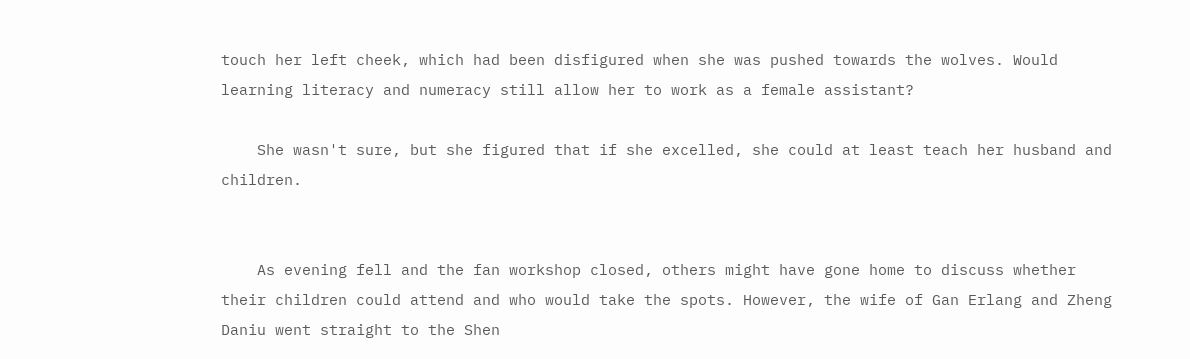touch her left cheek, which had been disfigured when she was pushed towards the wolves. Would learning literacy and numeracy still allow her to work as a female assistant?

    She wasn't sure, but she figured that if she excelled, she could at least teach her husband and children.


    As evening fell and the fan workshop closed, others might have gone home to discuss whether their children could attend and who would take the spots. However, the wife of Gan Erlang and Zheng Daniu went straight to the Shen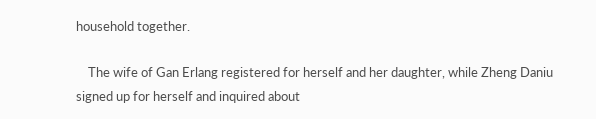household together.

    The wife of Gan Erlang registered for herself and her daughter, while Zheng Daniu signed up for herself and inquired about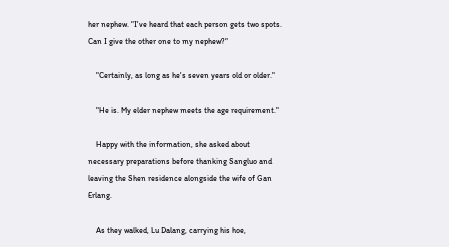her nephew. "I've heard that each person gets two spots. Can I give the other one to my nephew?"

    "Certainly, as long as he's seven years old or older."

    "He is. My elder nephew meets the age requirement."

    Happy with the information, she asked about necessary preparations before thanking Sangluo and leaving the Shen residence alongside the wife of Gan Erlang.

    As they walked, Lu Dalang, carrying his hoe,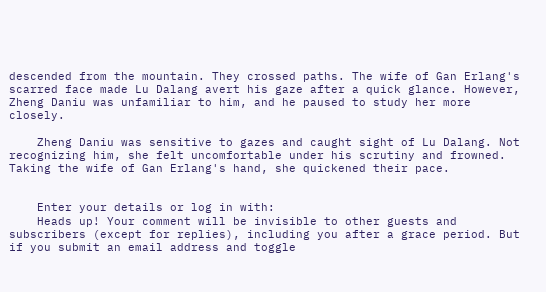descended from the mountain. They crossed paths. The wife of Gan Erlang's scarred face made Lu Dalang avert his gaze after a quick glance. However, Zheng Daniu was unfamiliar to him, and he paused to study her more closely.

    Zheng Daniu was sensitive to gazes and caught sight of Lu Dalang. Not recognizing him, she felt uncomfortable under his scrutiny and frowned. Taking the wife of Gan Erlang's hand, she quickened their pace.


    Enter your details or log in with:
    Heads up! Your comment will be invisible to other guests and subscribers (except for replies), including you after a grace period. But if you submit an email address and toggle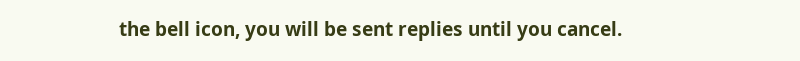the bell icon, you will be sent replies until you cancel.